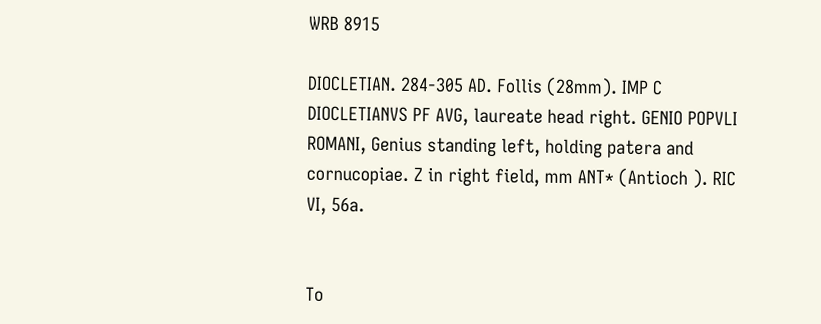WRB 8915

DIOCLETIAN. 284-305 AD. Follis (28mm). IMP C DIOCLETIANVS PF AVG, laureate head right. GENIO POPVLI ROMANI, Genius standing left, holding patera and cornucopiae. Z in right field, mm ANT* (Antioch ). RIC VI, 56a.


To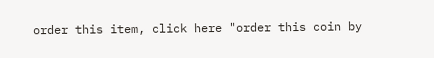order this item, click here "order this coin by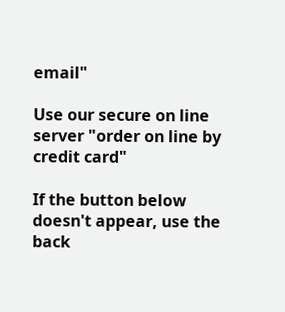email"

Use our secure on line server "order on line by credit card"

If the button below doesn't appear, use the back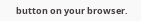button on your browser.